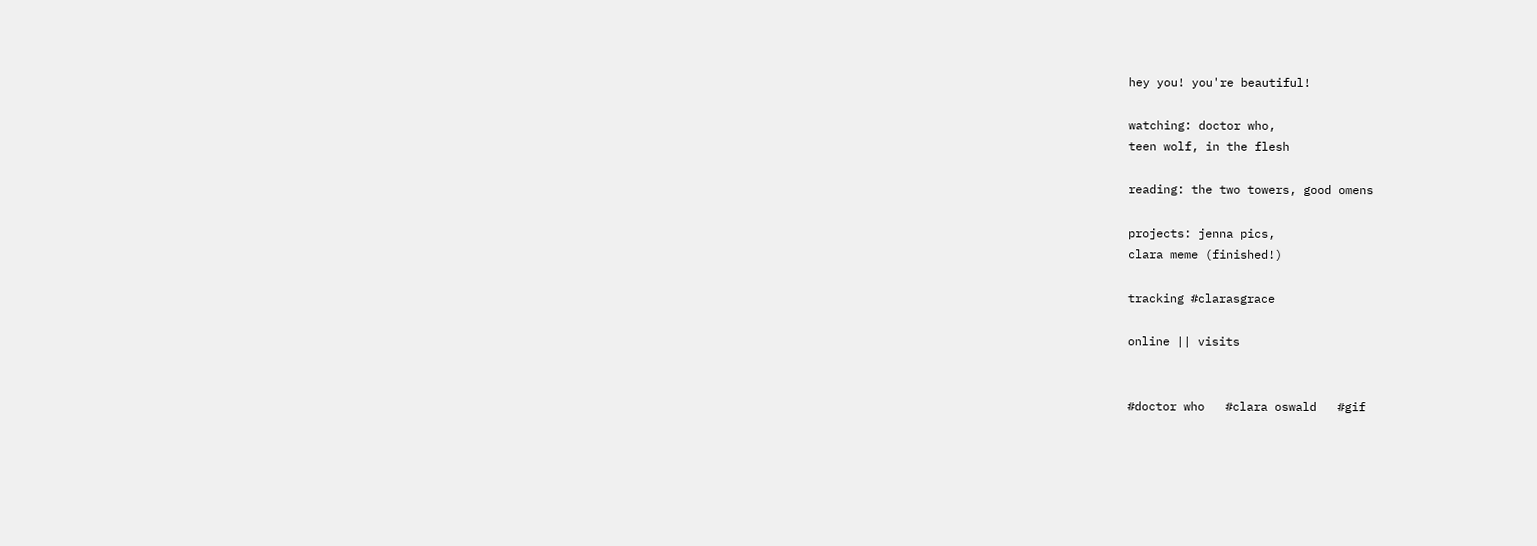hey you! you're beautiful!

watching: doctor who,
teen wolf, in the flesh

reading: the two towers, good omens

projects: jenna pics,
clara meme (finished!)

tracking #clarasgrace

online || visits


#doctor who   #clara oswald   #gif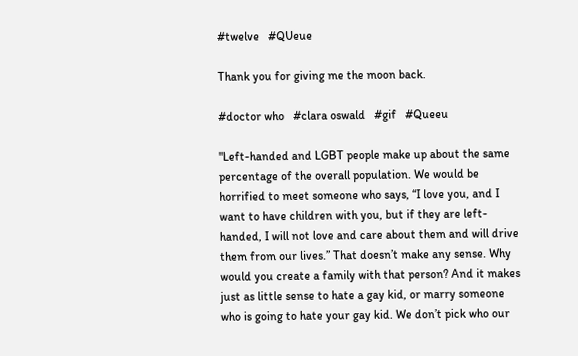#twelve   #QUeue

Thank you for giving me the moon back.

#doctor who   #clara oswald   #gif   #Queeu

"Left-handed and LGBT people make up about the same percentage of the overall population. We would be horrified to meet someone who says, “I love you, and I want to have children with you, but if they are left-handed, I will not love and care about them and will drive them from our lives.” That doesn’t make any sense. Why would you create a family with that person? And it makes just as little sense to hate a gay kid, or marry someone who is going to hate your gay kid. We don’t pick who our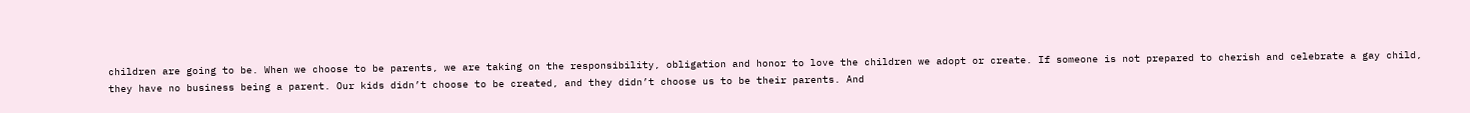children are going to be. When we choose to be parents, we are taking on the responsibility, obligation and honor to love the children we adopt or create. If someone is not prepared to cherish and celebrate a gay child, they have no business being a parent. Our kids didn’t choose to be created, and they didn’t choose us to be their parents. And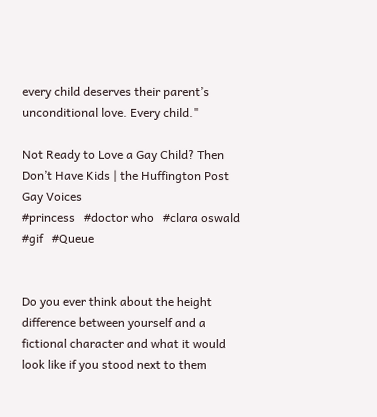every child deserves their parent’s unconditional love. Every child."

Not Ready to Love a Gay Child? Then Don’t Have Kids | the Huffington Post Gay Voices
#princess   #doctor who   #clara oswald   #gif   #Queue


Do you ever think about the height difference between yourself and a fictional character and what it would look like if you stood next to them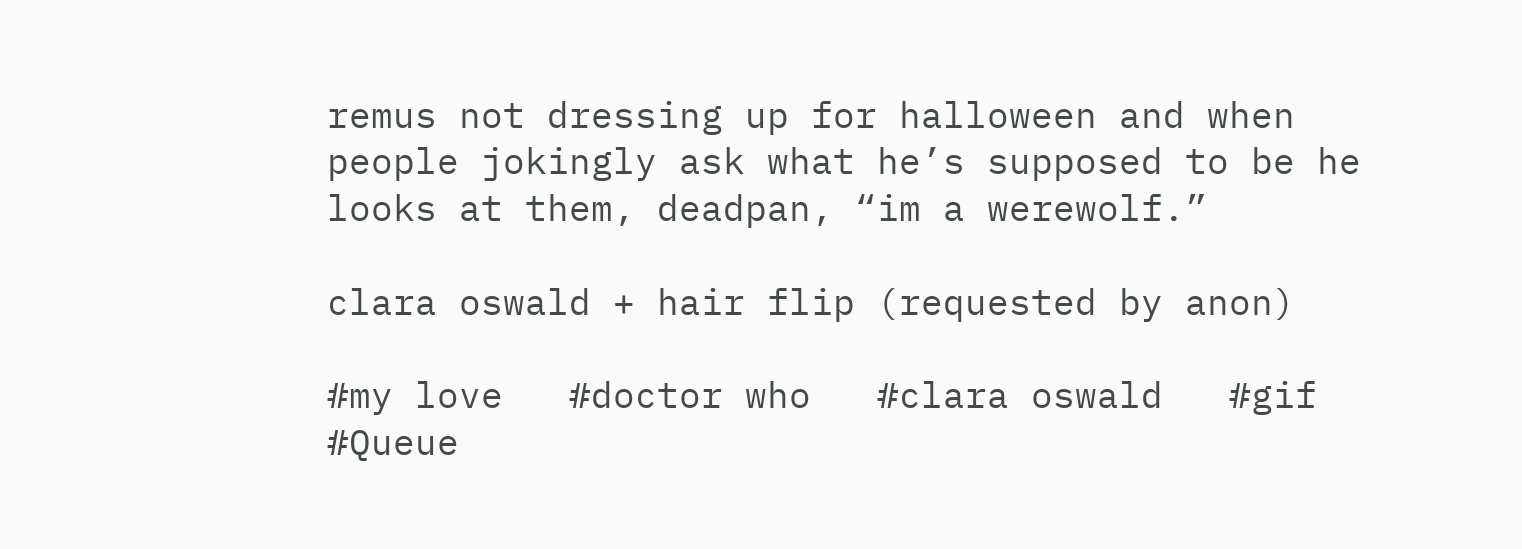remus not dressing up for halloween and when people jokingly ask what he’s supposed to be he looks at them, deadpan, “im a werewolf.”

clara oswald + hair flip (requested by anon)

#my love   #doctor who   #clara oswald   #gif   #Queue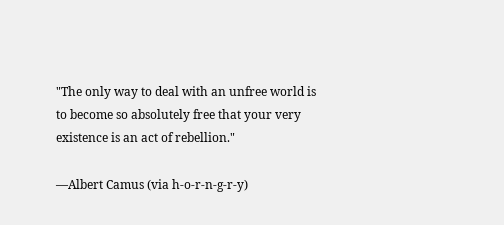"The only way to deal with an unfree world is to become so absolutely free that your very existence is an act of rebellion."

—Albert Camus (via h-o-r-n-g-r-y)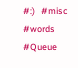#:)   #misc   #words   #Queue